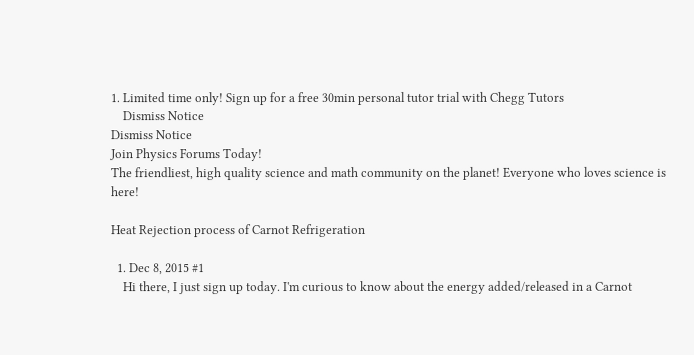1. Limited time only! Sign up for a free 30min personal tutor trial with Chegg Tutors
    Dismiss Notice
Dismiss Notice
Join Physics Forums Today!
The friendliest, high quality science and math community on the planet! Everyone who loves science is here!

Heat Rejection process of Carnot Refrigeration

  1. Dec 8, 2015 #1
    Hi there, I just sign up today. I'm curious to know about the energy added/released in a Carnot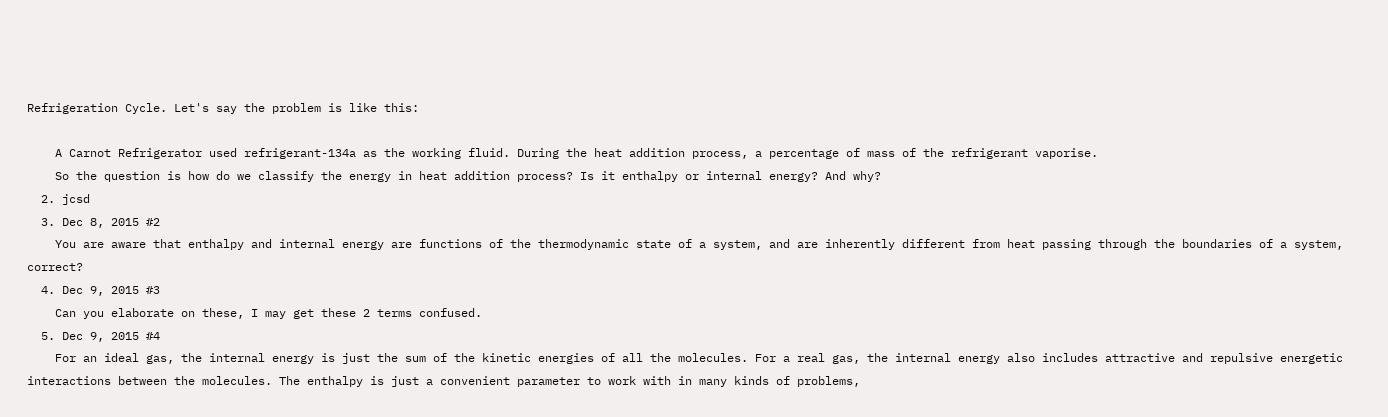Refrigeration Cycle. Let's say the problem is like this:

    A Carnot Refrigerator used refrigerant-134a as the working fluid. During the heat addition process, a percentage of mass of the refrigerant vaporise.
    So the question is how do we classify the energy in heat addition process? Is it enthalpy or internal energy? And why?
  2. jcsd
  3. Dec 8, 2015 #2
    You are aware that enthalpy and internal energy are functions of the thermodynamic state of a system, and are inherently different from heat passing through the boundaries of a system, correct?
  4. Dec 9, 2015 #3
    Can you elaborate on these, I may get these 2 terms confused.
  5. Dec 9, 2015 #4
    For an ideal gas, the internal energy is just the sum of the kinetic energies of all the molecules. For a real gas, the internal energy also includes attractive and repulsive energetic interactions between the molecules. The enthalpy is just a convenient parameter to work with in many kinds of problems,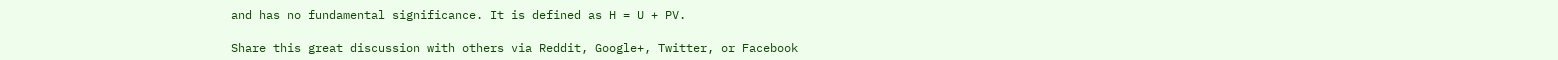and has no fundamental significance. It is defined as H = U + PV.

Share this great discussion with others via Reddit, Google+, Twitter, or Facebook